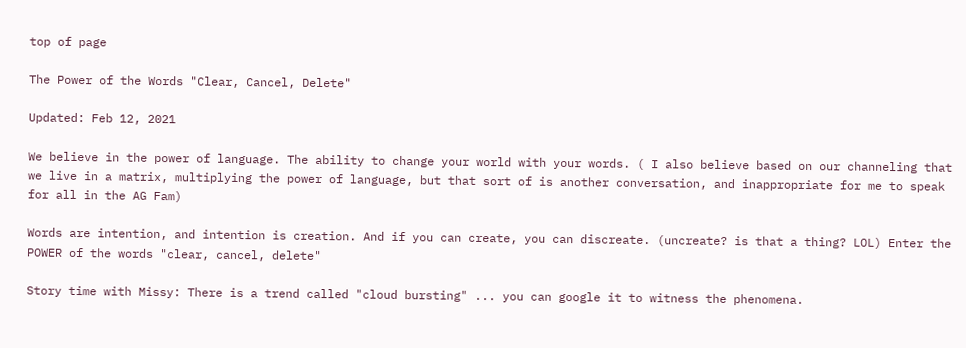top of page

The Power of the Words "Clear, Cancel, Delete"

Updated: Feb 12, 2021

We believe in the power of language. The ability to change your world with your words. ( I also believe based on our channeling that we live in a matrix, multiplying the power of language, but that sort of is another conversation, and inappropriate for me to speak for all in the AG Fam)

Words are intention, and intention is creation. And if you can create, you can discreate. (uncreate? is that a thing? LOL) Enter the POWER of the words "clear, cancel, delete"

Story time with Missy: There is a trend called "cloud bursting" ... you can google it to witness the phenomena.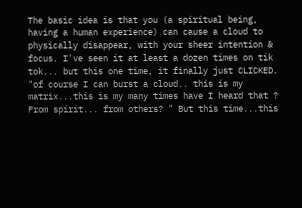The basic idea is that you (a spiritual being, having a human experience) can cause a cloud to physically disappear, with your sheer intention & focus. I've seen it at least a dozen times on tik tok... but this one time, it finally just CLICKED. "of course I can burst a cloud.. this is my matrix...this is my many times have I heard that ? From spirit... from others? " But this time...this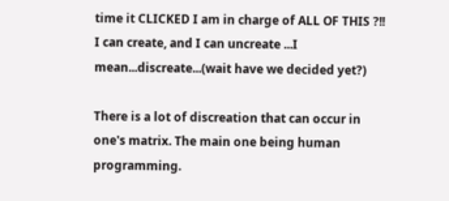time it CLICKED I am in charge of ALL OF THIS ?!! I can create, and I can uncreate ...I mean...discreate...(wait have we decided yet?)

There is a lot of discreation that can occur in one's matrix. The main one being human programming.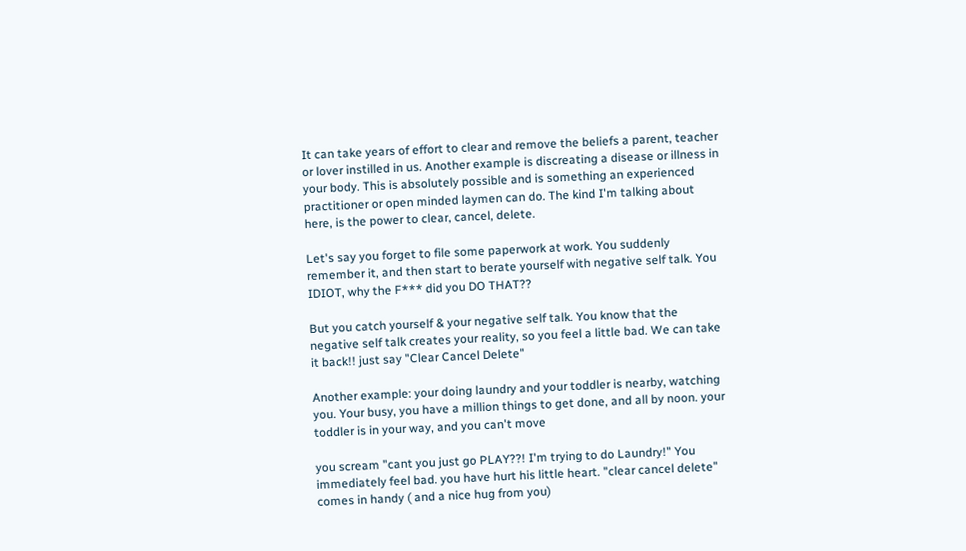It can take years of effort to clear and remove the beliefs a parent, teacher or lover instilled in us. Another example is discreating a disease or illness in your body. This is absolutely possible and is something an experienced practitioner or open minded laymen can do. The kind I'm talking about here, is the power to clear, cancel, delete.

Let's say you forget to file some paperwork at work. You suddenly remember it, and then start to berate yourself with negative self talk. You IDIOT, why the F*** did you DO THAT??

But you catch yourself & your negative self talk. You know that the negative self talk creates your reality, so you feel a little bad. We can take it back!! just say "Clear Cancel Delete"

Another example: your doing laundry and your toddler is nearby, watching you. Your busy, you have a million things to get done, and all by noon. your toddler is in your way, and you can't move

you scream "cant you just go PLAY??! I'm trying to do Laundry!" You immediately feel bad. you have hurt his little heart. "clear cancel delete" comes in handy ( and a nice hug from you)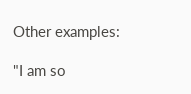Other examples:

"I am so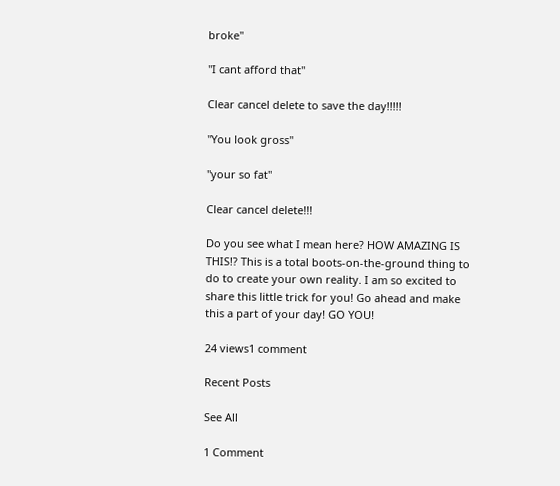broke"

"I cant afford that"

Clear cancel delete to save the day!!!!!

"You look gross"

"your so fat"

Clear cancel delete!!!

Do you see what I mean here? HOW AMAZING IS THIS!? This is a total boots-on-the-ground thing to do to create your own reality. I am so excited to share this little trick for you! Go ahead and make this a part of your day! GO YOU!

24 views1 comment

Recent Posts

See All

1 Comment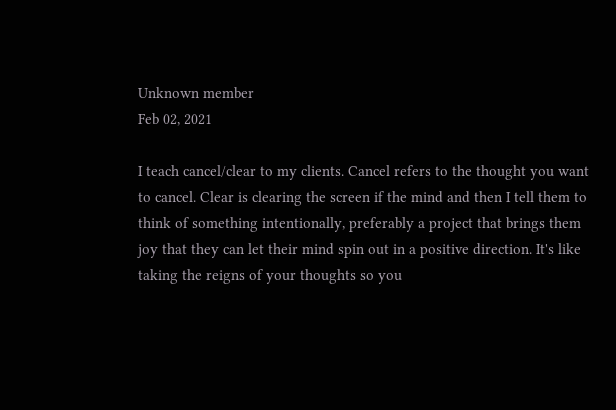Unknown member
Feb 02, 2021

I teach cancel/clear to my clients. Cancel refers to the thought you want to cancel. Clear is clearing the screen if the mind and then I tell them to think of something intentionally, preferably a project that brings them joy that they can let their mind spin out in a positive direction. It's like taking the reigns of your thoughts so you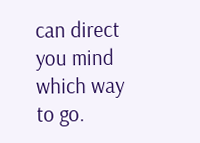can direct you mind which way to go.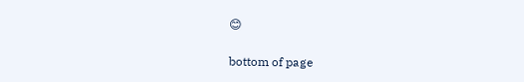😊

bottom of page